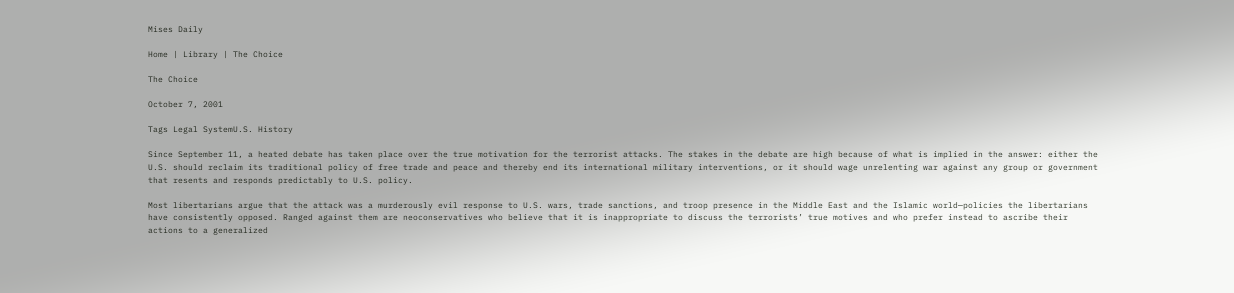Mises Daily

Home | Library | The Choice

The Choice

October 7, 2001

Tags Legal SystemU.S. History

Since September 11, a heated debate has taken place over the true motivation for the terrorist attacks. The stakes in the debate are high because of what is implied in the answer: either the U.S. should reclaim its traditional policy of free trade and peace and thereby end its international military interventions, or it should wage unrelenting war against any group or government that resents and responds predictably to U.S. policy.

Most libertarians argue that the attack was a murderously evil response to U.S. wars, trade sanctions, and troop presence in the Middle East and the Islamic world—policies the libertarians have consistently opposed. Ranged against them are neoconservatives who believe that it is inappropriate to discuss the terrorists’ true motives and who prefer instead to ascribe their actions to a generalized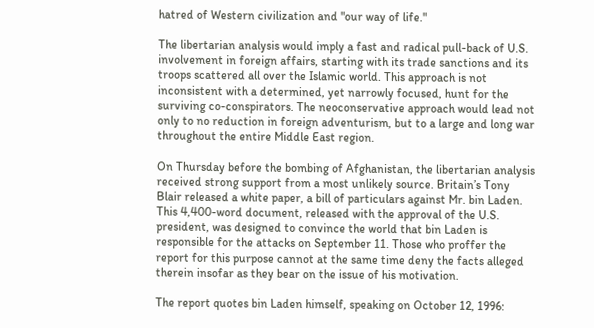hatred of Western civilization and "our way of life."

The libertarian analysis would imply a fast and radical pull-back of U.S. involvement in foreign affairs, starting with its trade sanctions and its troops scattered all over the Islamic world. This approach is not inconsistent with a determined, yet narrowly focused, hunt for the surviving co-conspirators. The neoconservative approach would lead not only to no reduction in foreign adventurism, but to a large and long war throughout the entire Middle East region.

On Thursday before the bombing of Afghanistan, the libertarian analysis received strong support from a most unlikely source. Britain’s Tony Blair released a white paper, a bill of particulars against Mr. bin Laden. This 4,400-word document, released with the approval of the U.S. president, was designed to convince the world that bin Laden is responsible for the attacks on September 11. Those who proffer the report for this purpose cannot at the same time deny the facts alleged therein insofar as they bear on the issue of his motivation.

The report quotes bin Laden himself, speaking on October 12, 1996: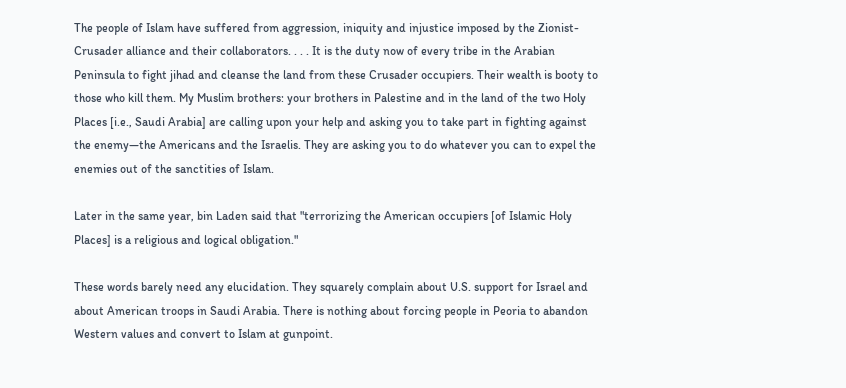The people of Islam have suffered from aggression, iniquity and injustice imposed by the Zionist-Crusader alliance and their collaborators. . . . It is the duty now of every tribe in the Arabian Peninsula to fight jihad and cleanse the land from these Crusader occupiers. Their wealth is booty to those who kill them. My Muslim brothers: your brothers in Palestine and in the land of the two Holy Places [i.e., Saudi Arabia] are calling upon your help and asking you to take part in fighting against the enemy—the Americans and the Israelis. They are asking you to do whatever you can to expel the enemies out of the sanctities of Islam.

Later in the same year, bin Laden said that "terrorizing the American occupiers [of Islamic Holy Places] is a religious and logical obligation."

These words barely need any elucidation. They squarely complain about U.S. support for Israel and about American troops in Saudi Arabia. There is nothing about forcing people in Peoria to abandon Western values and convert to Islam at gunpoint.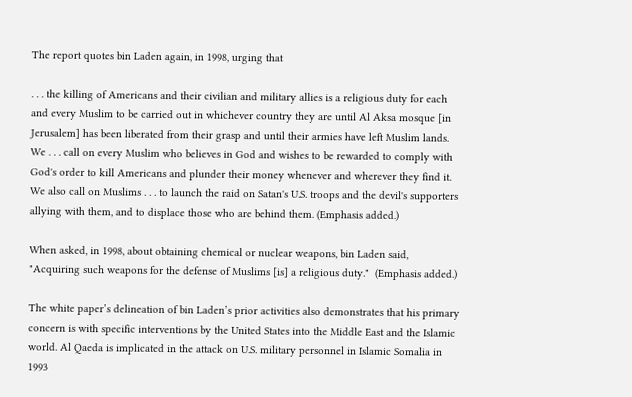The report quotes bin Laden again, in 1998, urging that

. . . the killing of Americans and their civilian and military allies is a religious duty for each and every Muslim to be carried out in whichever country they are until Al Aksa mosque [in Jerusalem] has been liberated from their grasp and until their armies have left Muslim lands. We . . . call on every Muslim who believes in God and wishes to be rewarded to comply with God's order to kill Americans and plunder their money whenever and wherever they find it. We also call on Muslims . . . to launch the raid on Satan's U.S. troops and the devil's supporters allying with them, and to displace those who are behind them. (Emphasis added.)

When asked, in 1998, about obtaining chemical or nuclear weapons, bin Laden said, "Acquiring such weapons for the defense of Muslims [is] a religious duty."  (Emphasis added.)

The white paper’s delineation of bin Laden’s prior activities also demonstrates that his primary concern is with specific interventions by the United States into the Middle East and the Islamic world. Al Qaeda is implicated in the attack on U.S. military personnel in Islamic Somalia in 1993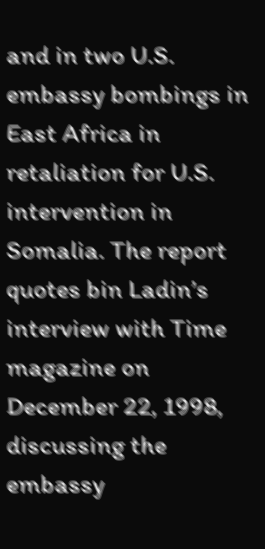and in two U.S. embassy bombings in East Africa in retaliation for U.S. intervention in Somalia. The report quotes bin Ladin’s interview with Time magazine on December 22, 1998, discussing the embassy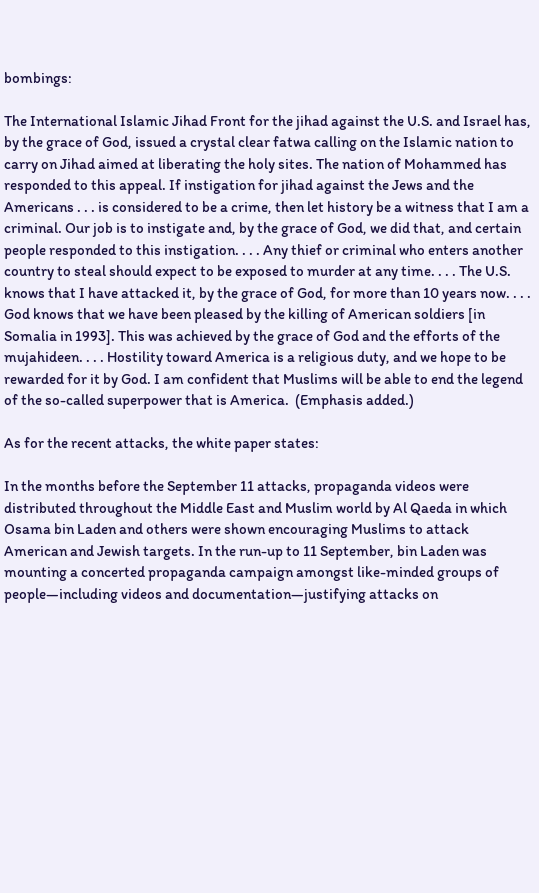bombings:

The International Islamic Jihad Front for the jihad against the U.S. and Israel has, by the grace of God, issued a crystal clear fatwa calling on the Islamic nation to carry on Jihad aimed at liberating the holy sites. The nation of Mohammed has responded to this appeal. If instigation for jihad against the Jews and the Americans . . . is considered to be a crime, then let history be a witness that I am a criminal. Our job is to instigate and, by the grace of God, we did that, and certain people responded to this instigation. . . . Any thief or criminal who enters another country to steal should expect to be exposed to murder at any time. . . . The U.S. knows that I have attacked it, by the grace of God, for more than 10 years now. . . . God knows that we have been pleased by the killing of American soldiers [in Somalia in 1993]. This was achieved by the grace of God and the efforts of the mujahideen. . . . Hostility toward America is a religious duty, and we hope to be rewarded for it by God. I am confident that Muslims will be able to end the legend of the so-called superpower that is America.  (Emphasis added.)

As for the recent attacks, the white paper states:

In the months before the September 11 attacks, propaganda videos were distributed throughout the Middle East and Muslim world by Al Qaeda in which Osama bin Laden and others were shown encouraging Muslims to attack American and Jewish targets. In the run-up to 11 September, bin Laden was mounting a concerted propaganda campaign amongst like-minded groups of people—including videos and documentation—justifying attacks on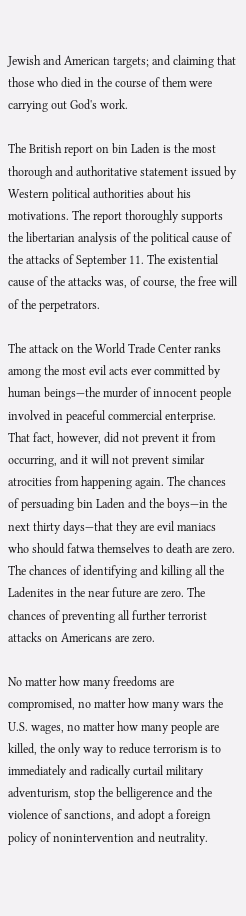Jewish and American targets; and claiming that those who died in the course of them were carrying out God's work.

The British report on bin Laden is the most thorough and authoritative statement issued by Western political authorities about his motivations. The report thoroughly supports the libertarian analysis of the political cause of the attacks of September 11. The existential cause of the attacks was, of course, the free will of the perpetrators.

The attack on the World Trade Center ranks among the most evil acts ever committed by human beings—the murder of innocent people involved in peaceful commercial enterprise. That fact, however, did not prevent it from occurring, and it will not prevent similar atrocities from happening again. The chances of persuading bin Laden and the boys—in the next thirty days—that they are evil maniacs who should fatwa themselves to death are zero. The chances of identifying and killing all the Ladenites in the near future are zero. The chances of preventing all further terrorist attacks on Americans are zero.

No matter how many freedoms are compromised, no matter how many wars the U.S. wages, no matter how many people are killed, the only way to reduce terrorism is to immediately and radically curtail military adventurism, stop the belligerence and the violence of sanctions, and adopt a foreign policy of nonintervention and neutrality.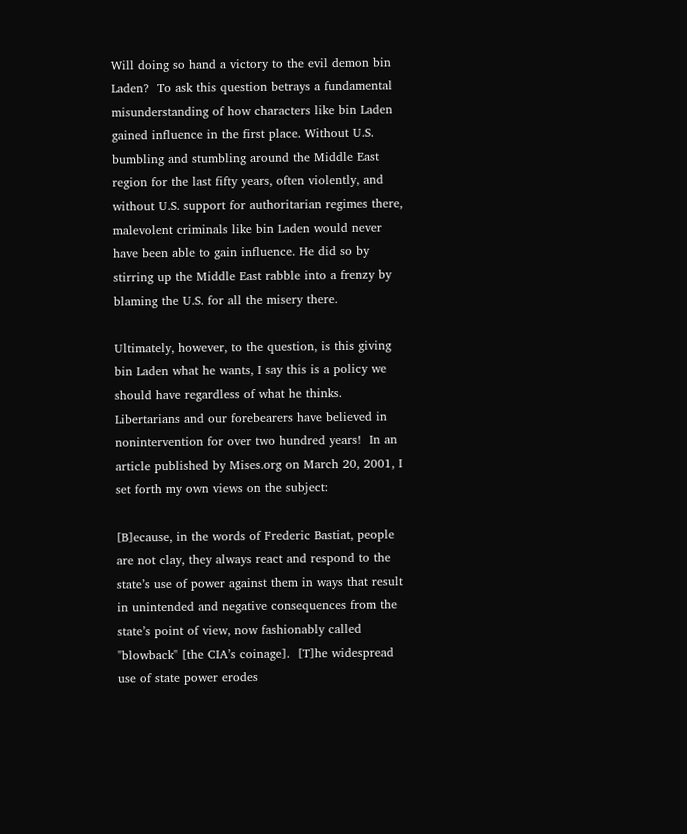Will doing so hand a victory to the evil demon bin Laden?  To ask this question betrays a fundamental misunderstanding of how characters like bin Laden gained influence in the first place. Without U.S. bumbling and stumbling around the Middle East region for the last fifty years, often violently, and without U.S. support for authoritarian regimes there, malevolent criminals like bin Laden would never have been able to gain influence. He did so by stirring up the Middle East rabble into a frenzy by blaming the U.S. for all the misery there.

Ultimately, however, to the question, is this giving bin Laden what he wants, I say this is a policy we should have regardless of what he thinks. Libertarians and our forebearers have believed in nonintervention for over two hundred years!  In an article published by Mises.org on March 20, 2001, I set forth my own views on the subject:

[B]ecause, in the words of Frederic Bastiat, people are not clay, they always react and respond to the state’s use of power against them in ways that result in unintended and negative consequences from the state’s point of view, now fashionably called "blowback" [the CIA’s coinage].  [T]he widespread use of state power erodes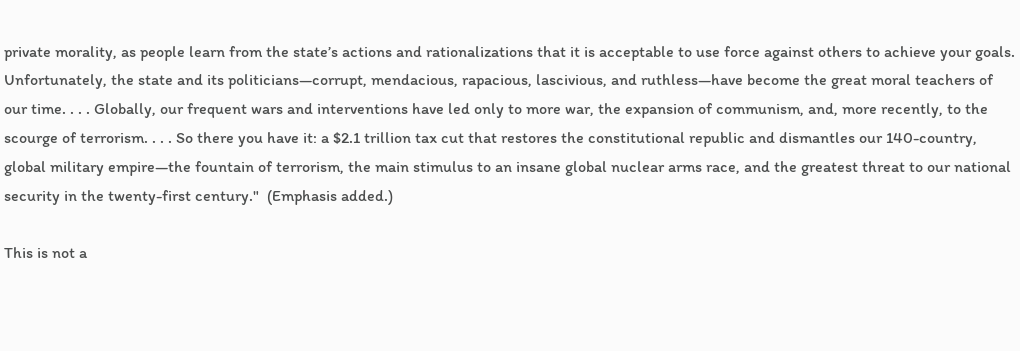private morality, as people learn from the state’s actions and rationalizations that it is acceptable to use force against others to achieve your goals. Unfortunately, the state and its politicians—corrupt, mendacious, rapacious, lascivious, and ruthless—have become the great moral teachers of our time. . . . Globally, our frequent wars and interventions have led only to more war, the expansion of communism, and, more recently, to the scourge of terrorism. . . . So there you have it: a $2.1 trillion tax cut that restores the constitutional republic and dismantles our 140-country, global military empire—the fountain of terrorism, the main stimulus to an insane global nuclear arms race, and the greatest threat to our national security in the twenty-first century."  (Emphasis added.)

This is not a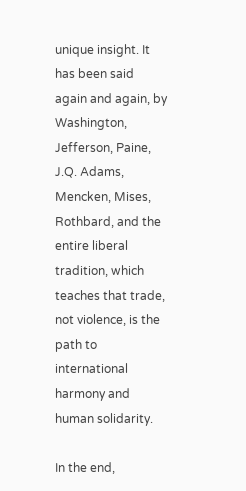unique insight. It has been said again and again, by Washington, Jefferson, Paine, J.Q. Adams, Mencken, Mises, Rothbard, and the entire liberal tradition, which teaches that trade, not violence, is the path to international harmony and human solidarity.

In the end,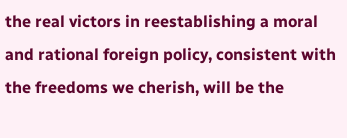the real victors in reestablishing a moral and rational foreign policy, consistent with the freedoms we cherish, will be the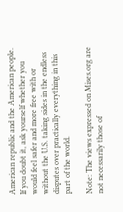American republic and the American people. If you doubt it, ask yourself whether you would feel safer and more free with or without the U.S. taking sides in the endless disputes over practically everything in this part of the world.

Note: The views expressed on Mises.org are not necessarily those of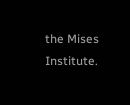the Mises Institute.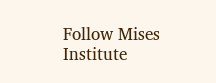Follow Mises Institute